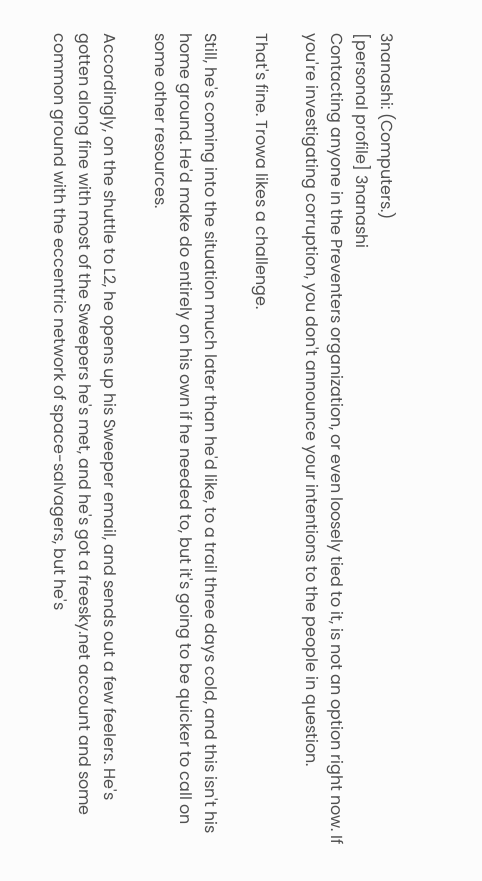3nanashi: (Computers.)
[personal profile] 3nanashi
Contacting anyone in the Preventers organization, or even loosely tied to it, is not an option right now. If you're investigating corruption, you don't announce your intentions to the people in question.

That's fine. Trowa likes a challenge.

Still, he's coming into the situation much later than he'd like, to a trail three days cold, and this isn't his home ground. He'd make do entirely on his own if he needed to, but it's going to be quicker to call on some other resources.

Accordingly, on the shuttle to L2, he opens up his Sweeper email, and sends out a few feelers. He's gotten along fine with most of the Sweepers he's met, and he's got a freesky.net account and some common ground with the eccentric network of space-salvagers, but he's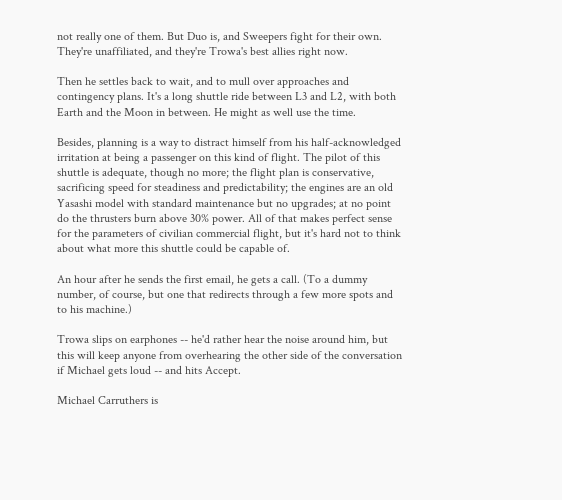not really one of them. But Duo is, and Sweepers fight for their own. They're unaffiliated, and they're Trowa's best allies right now.

Then he settles back to wait, and to mull over approaches and contingency plans. It's a long shuttle ride between L3 and L2, with both Earth and the Moon in between. He might as well use the time.

Besides, planning is a way to distract himself from his half-acknowledged irritation at being a passenger on this kind of flight. The pilot of this shuttle is adequate, though no more; the flight plan is conservative, sacrificing speed for steadiness and predictability; the engines are an old Yasashi model with standard maintenance but no upgrades; at no point do the thrusters burn above 30% power. All of that makes perfect sense for the parameters of civilian commercial flight, but it's hard not to think about what more this shuttle could be capable of.

An hour after he sends the first email, he gets a call. (To a dummy number, of course, but one that redirects through a few more spots and to his machine.)

Trowa slips on earphones -- he'd rather hear the noise around him, but this will keep anyone from overhearing the other side of the conversation if Michael gets loud -- and hits Accept.

Michael Carruthers is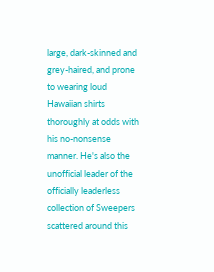large, dark-skinned and grey-haired, and prone to wearing loud Hawaiian shirts thoroughly at odds with his no-nonsense manner. He's also the unofficial leader of the officially leaderless collection of Sweepers scattered around this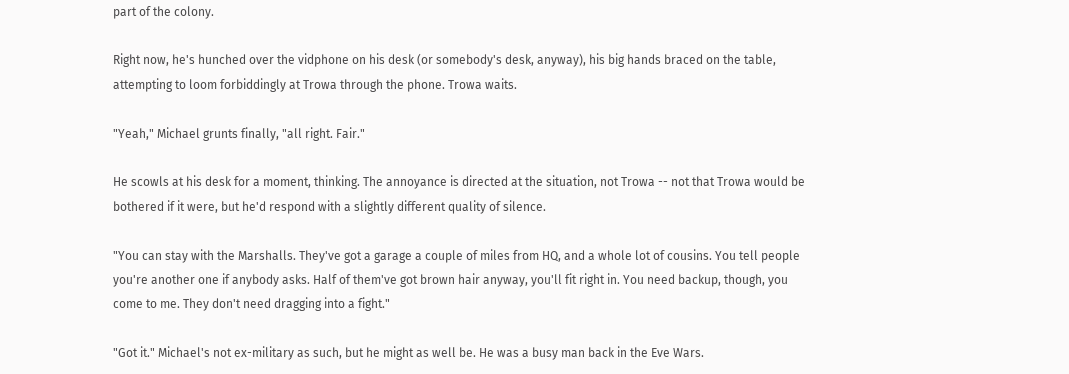part of the colony.

Right now, he's hunched over the vidphone on his desk (or somebody's desk, anyway), his big hands braced on the table, attempting to loom forbiddingly at Trowa through the phone. Trowa waits.

"Yeah," Michael grunts finally, "all right. Fair."

He scowls at his desk for a moment, thinking. The annoyance is directed at the situation, not Trowa -- not that Trowa would be bothered if it were, but he'd respond with a slightly different quality of silence.

"You can stay with the Marshalls. They've got a garage a couple of miles from HQ, and a whole lot of cousins. You tell people you're another one if anybody asks. Half of them've got brown hair anyway, you'll fit right in. You need backup, though, you come to me. They don't need dragging into a fight."

"Got it." Michael's not ex-military as such, but he might as well be. He was a busy man back in the Eve Wars.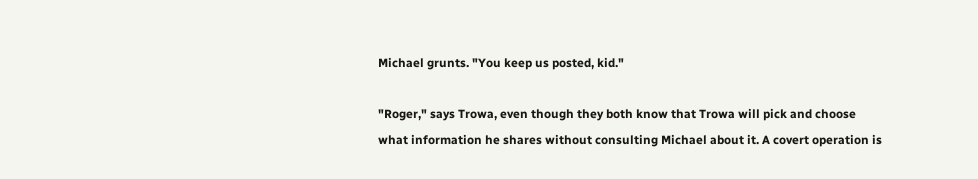Michael grunts. "You keep us posted, kid."

"Roger," says Trowa, even though they both know that Trowa will pick and choose what information he shares without consulting Michael about it. A covert operation is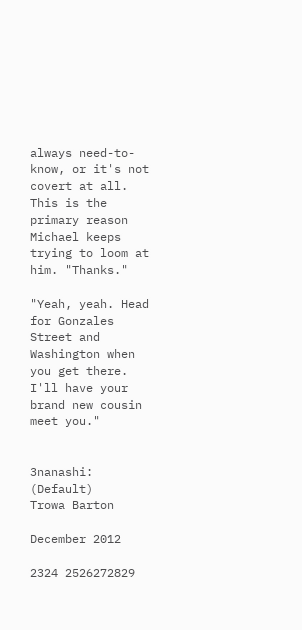always need-to-know, or it's not covert at all. This is the primary reason Michael keeps trying to loom at him. "Thanks."

"Yeah, yeah. Head for Gonzales Street and Washington when you get there. I'll have your brand new cousin meet you."


3nanashi: (Default)
Trowa Barton

December 2012

2324 2526272829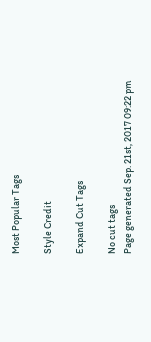Most Popular Tags

Style Credit

Expand Cut Tags

No cut tags
Page generated Sep. 21st, 2017 09:22 pm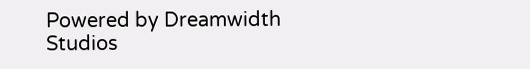Powered by Dreamwidth Studios